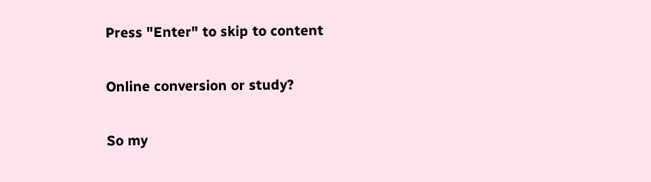Press "Enter" to skip to content

Online conversion or study?

So my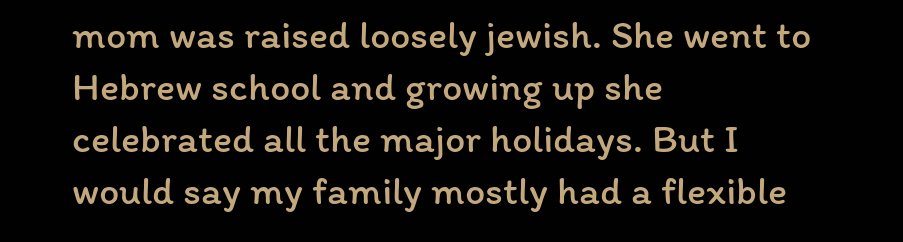mom was raised loosely jewish. She went to Hebrew school and growing up she celebrated all the major holidays. But I would say my family mostly had a flexible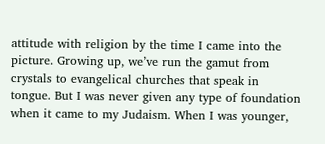attitude with religion by the time I came into the picture. Growing up, we’ve run the gamut from crystals to evangelical churches that speak in tongue. But I was never given any type of foundation when it came to my Judaism. When I was younger,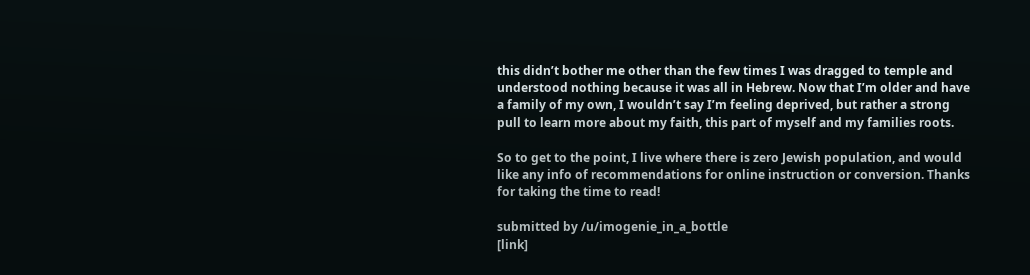this didn’t bother me other than the few times I was dragged to temple and understood nothing because it was all in Hebrew. Now that I’m older and have a family of my own, I wouldn’t say I’m feeling deprived, but rather a strong pull to learn more about my faith, this part of myself and my families roots.

So to get to the point, I live where there is zero Jewish population, and would like any info of recommendations for online instruction or conversion. Thanks for taking the time to read!

submitted by /u/imogenie_in_a_bottle
[link]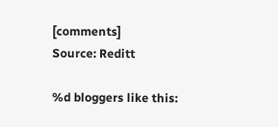[comments]
Source: Reditt

%d bloggers like this: